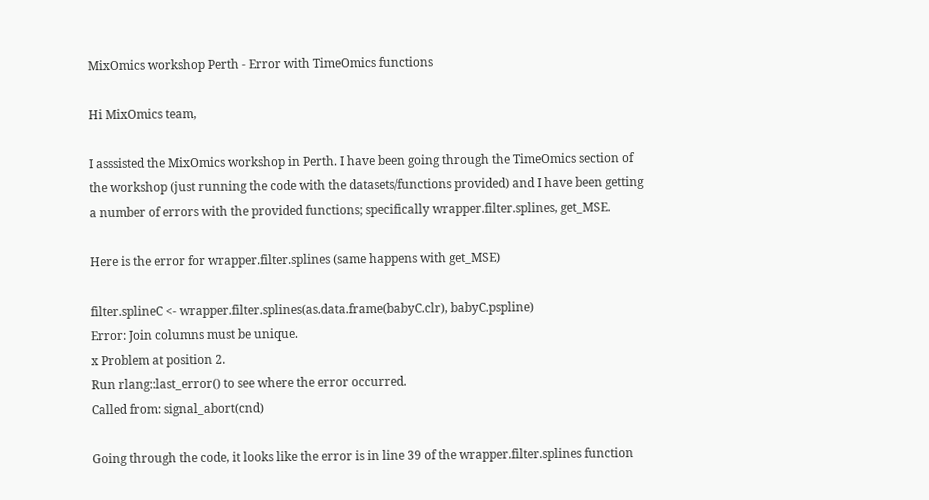MixOmics workshop Perth - Error with TimeOmics functions

Hi MixOmics team,

I asssisted the MixOmics workshop in Perth. I have been going through the TimeOmics section of the workshop (just running the code with the datasets/functions provided) and I have been getting a number of errors with the provided functions; specifically wrapper.filter.splines, get_MSE.

Here is the error for wrapper.filter.splines (same happens with get_MSE)

filter.splineC <- wrapper.filter.splines(as.data.frame(babyC.clr), babyC.pspline)
Error: Join columns must be unique.
x Problem at position 2.
Run rlang::last_error() to see where the error occurred.
Called from: signal_abort(cnd)

Going through the code, it looks like the error is in line 39 of the wrapper.filter.splines function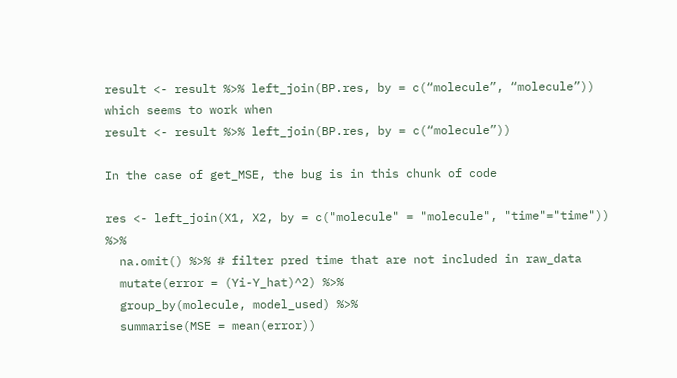result <- result %>% left_join(BP.res, by = c(“molecule”, “molecule”))
which seems to work when
result <- result %>% left_join(BP.res, by = c(“molecule”))

In the case of get_MSE, the bug is in this chunk of code

res <- left_join(X1, X2, by = c("molecule" = "molecule", "time"="time")) %>%
  na.omit() %>% # filter pred time that are not included in raw_data
  mutate(error = (Yi-Y_hat)^2) %>%
  group_by(molecule, model_used) %>%
  summarise(MSE = mean(error))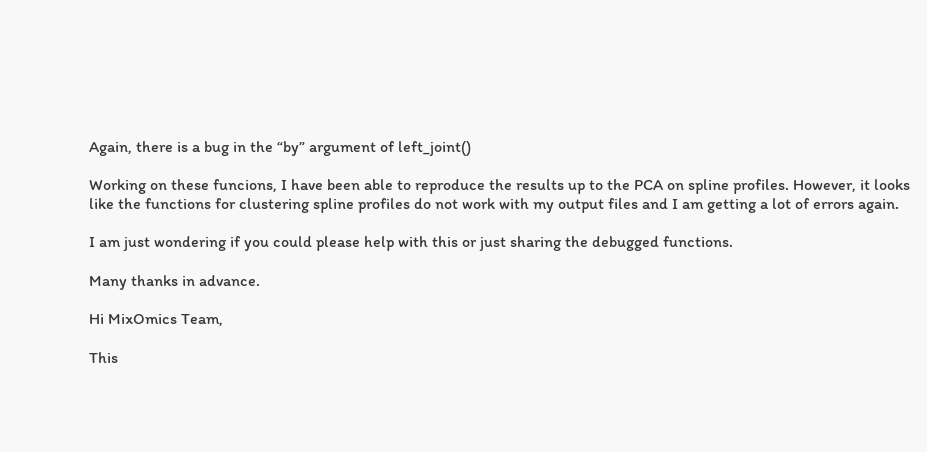Again, there is a bug in the “by” argument of left_joint()

Working on these funcions, I have been able to reproduce the results up to the PCA on spline profiles. However, it looks like the functions for clustering spline profiles do not work with my output files and I am getting a lot of errors again.

I am just wondering if you could please help with this or just sharing the debugged functions.

Many thanks in advance.

Hi MixOmics Team,

This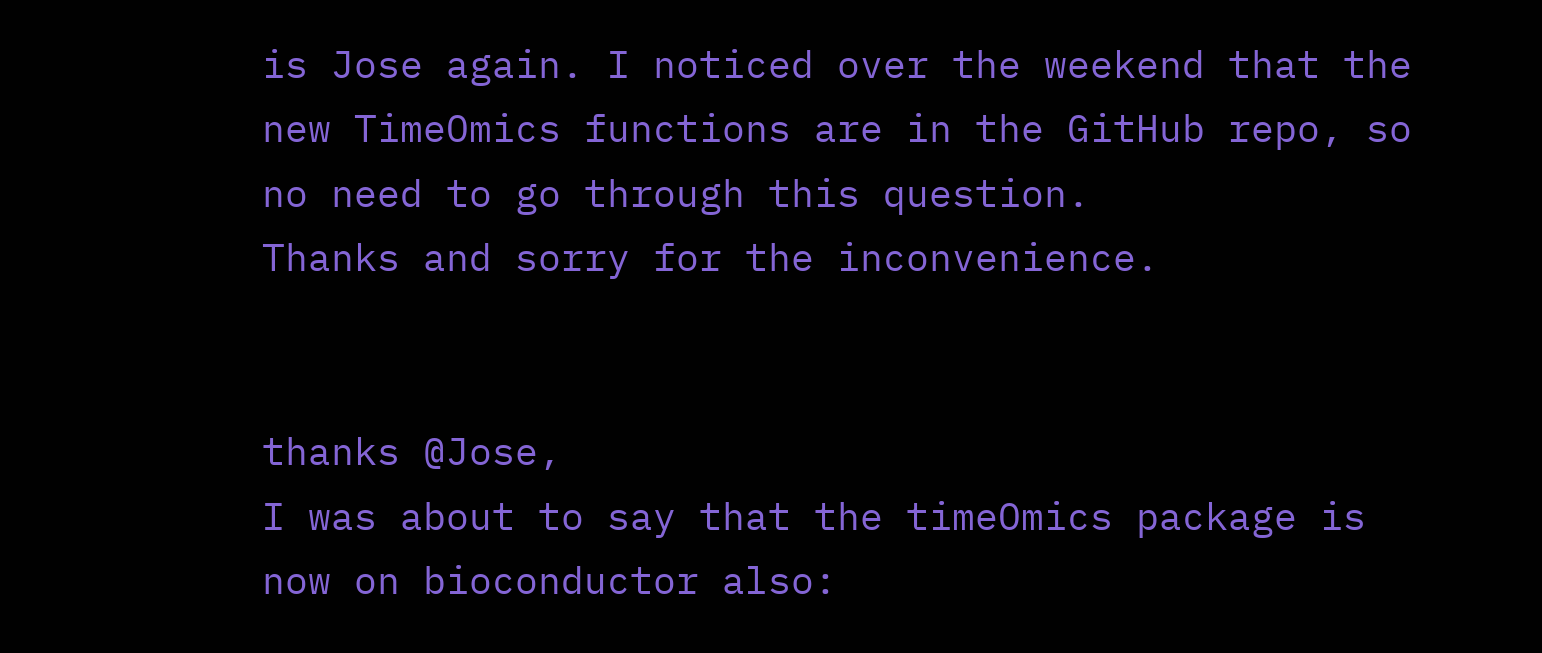is Jose again. I noticed over the weekend that the new TimeOmics functions are in the GitHub repo, so no need to go through this question.
Thanks and sorry for the inconvenience.


thanks @Jose,
I was about to say that the timeOmics package is now on bioconductor also: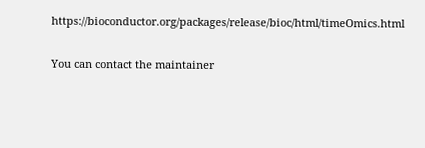https://bioconductor.org/packages/release/bioc/html/timeOmics.html

You can contact the maintainer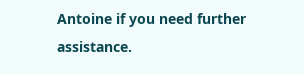Antoine if you need further assistance.